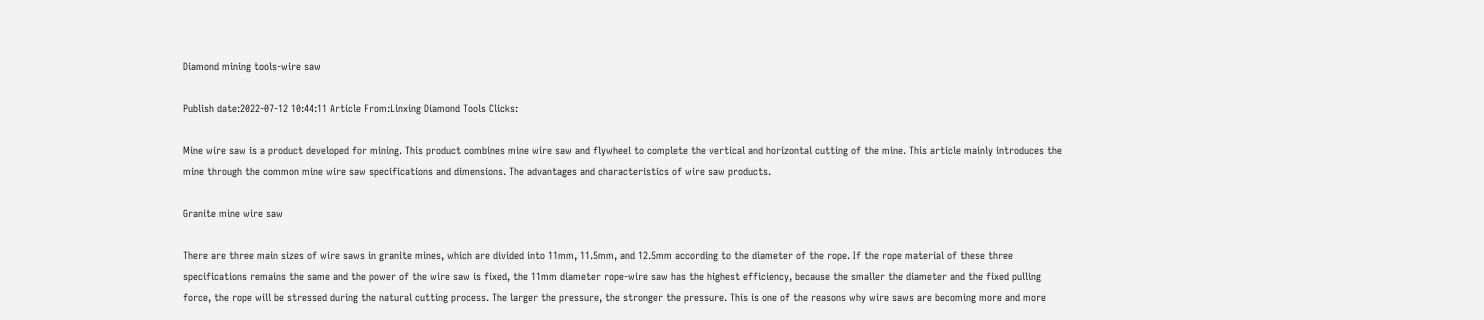Diamond mining tools-wire saw

Publish date:2022-07-12 10:44:11 Article From:Linxing Diamond Tools Clicks:

Mine wire saw is a product developed for mining. This product combines mine wire saw and flywheel to complete the vertical and horizontal cutting of the mine. This article mainly introduces the mine through the common mine wire saw specifications and dimensions. The advantages and characteristics of wire saw products.

Granite mine wire saw

There are three main sizes of wire saws in granite mines, which are divided into 11mm, 11.5mm, and 12.5mm according to the diameter of the rope. If the rope material of these three specifications remains the same and the power of the wire saw is fixed, the 11mm diameter rope-wire saw has the highest efficiency, because the smaller the diameter and the fixed pulling force, the rope will be stressed during the natural cutting process. The larger the pressure, the stronger the pressure. This is one of the reasons why wire saws are becoming more and more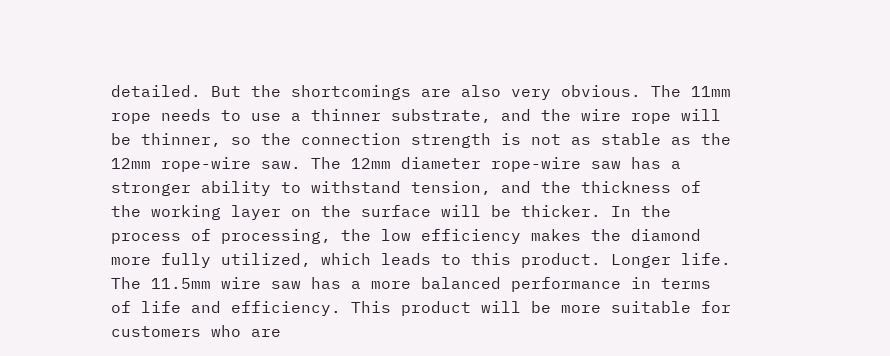detailed. But the shortcomings are also very obvious. The 11mm rope needs to use a thinner substrate, and the wire rope will be thinner, so the connection strength is not as stable as the 12mm rope-wire saw. The 12mm diameter rope-wire saw has a stronger ability to withstand tension, and the thickness of the working layer on the surface will be thicker. In the process of processing, the low efficiency makes the diamond more fully utilized, which leads to this product. Longer life. The 11.5mm wire saw has a more balanced performance in terms of life and efficiency. This product will be more suitable for customers who are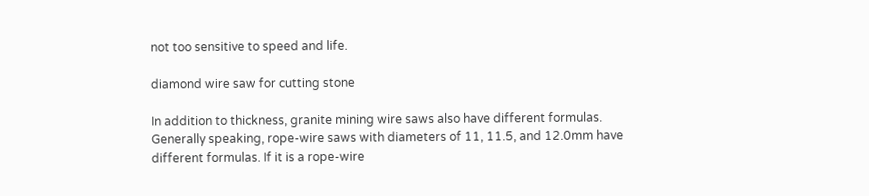not too sensitive to speed and life.

diamond wire saw for cutting stone

In addition to thickness, granite mining wire saws also have different formulas. Generally speaking, rope-wire saws with diameters of 11, 11.5, and 12.0mm have different formulas. If it is a rope-wire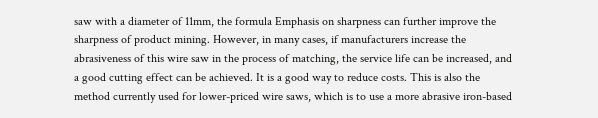saw with a diameter of 11mm, the formula Emphasis on sharpness can further improve the sharpness of product mining. However, in many cases, if manufacturers increase the abrasiveness of this wire saw in the process of matching, the service life can be increased, and a good cutting effect can be achieved. It is a good way to reduce costs. This is also the method currently used for lower-priced wire saws, which is to use a more abrasive iron-based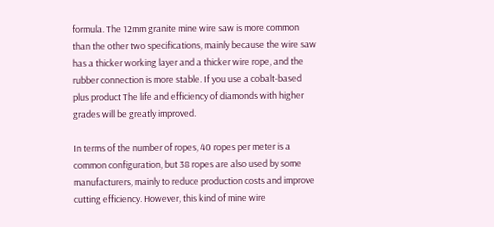formula. The 12mm granite mine wire saw is more common than the other two specifications, mainly because the wire saw has a thicker working layer and a thicker wire rope, and the rubber connection is more stable. If you use a cobalt-based plus product The life and efficiency of diamonds with higher grades will be greatly improved.

In terms of the number of ropes, 40 ropes per meter is a common configuration, but 38 ropes are also used by some manufacturers, mainly to reduce production costs and improve cutting efficiency. However, this kind of mine wire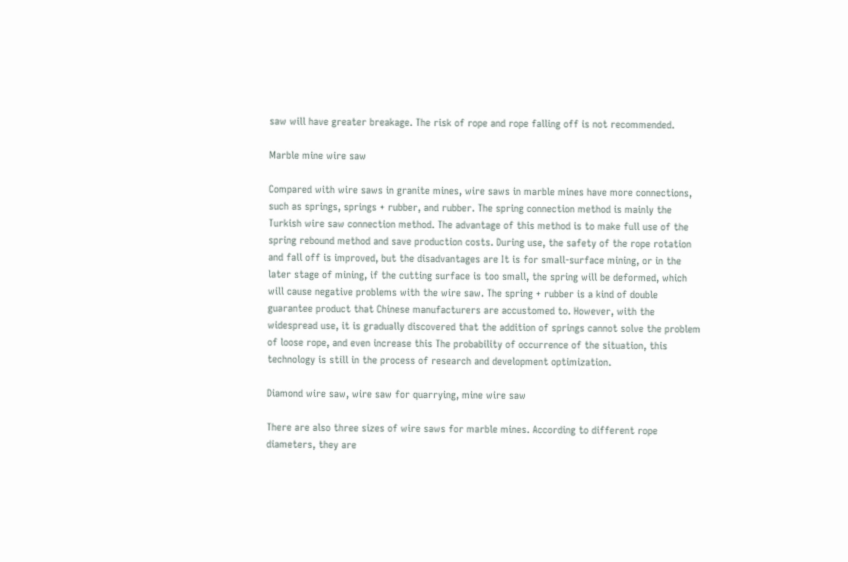saw will have greater breakage. The risk of rope and rope falling off is not recommended.

Marble mine wire saw

Compared with wire saws in granite mines, wire saws in marble mines have more connections, such as springs, springs + rubber, and rubber. The spring connection method is mainly the Turkish wire saw connection method. The advantage of this method is to make full use of the spring rebound method and save production costs. During use, the safety of the rope rotation and fall off is improved, but the disadvantages are It is for small-surface mining, or in the later stage of mining, if the cutting surface is too small, the spring will be deformed, which will cause negative problems with the wire saw. The spring + rubber is a kind of double guarantee product that Chinese manufacturers are accustomed to. However, with the widespread use, it is gradually discovered that the addition of springs cannot solve the problem of loose rope, and even increase this The probability of occurrence of the situation, this technology is still in the process of research and development optimization.

Diamond wire saw, wire saw for quarrying, mine wire saw

There are also three sizes of wire saws for marble mines. According to different rope diameters, they are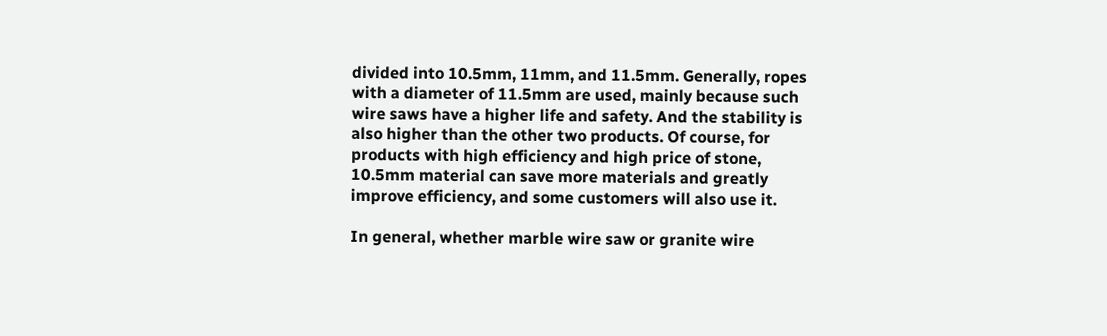divided into 10.5mm, 11mm, and 11.5mm. Generally, ropes with a diameter of 11.5mm are used, mainly because such wire saws have a higher life and safety. And the stability is also higher than the other two products. Of course, for products with high efficiency and high price of stone, 10.5mm material can save more materials and greatly improve efficiency, and some customers will also use it.

In general, whether marble wire saw or granite wire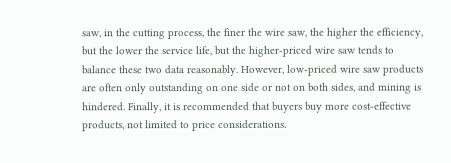saw, in the cutting process, the finer the wire saw, the higher the efficiency, but the lower the service life, but the higher-priced wire saw tends to balance these two data reasonably. However, low-priced wire saw products are often only outstanding on one side or not on both sides, and mining is hindered. Finally, it is recommended that buyers buy more cost-effective products, not limited to price considerations.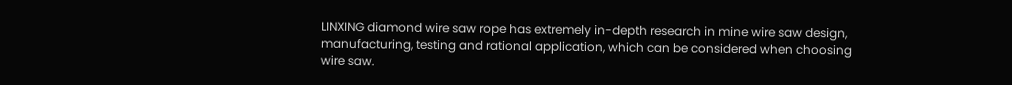LINXING diamond wire saw rope has extremely in-depth research in mine wire saw design, manufacturing, testing and rational application, which can be considered when choosing wire saw.